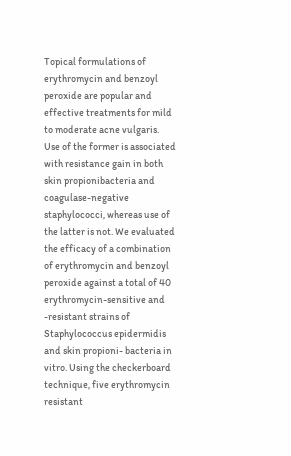Topical formulations of erythromycin and benzoyl peroxide are popular and effective treatments for mild to moderate acne vulgaris. Use of the former is associated with resistance gain in both skin propionibacteria and coagulase-negative staphylococci, whereas use of the latter is not. We evaluated the efficacy of a combination of erythromycin and benzoyl peroxide against a total of 40 erythromycin-sensitive and -resistant strains of Staphylococcus epidermidis and skin propioni- bacteria in vitro. Using the checkerboard technique, five erythromycin resistant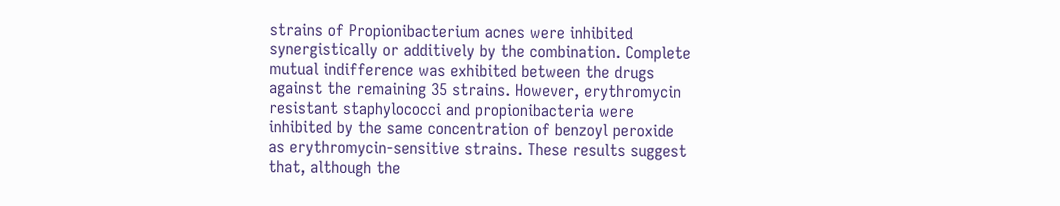strains of Propionibacterium acnes were inhibited synergistically or additively by the combination. Complete mutual indifference was exhibited between the drugs against the remaining 35 strains. However, erythromycin resistant staphylococci and propionibacteria were inhibited by the same concentration of benzoyl peroxide as erythromycin-sensitive strains. These results suggest that, although the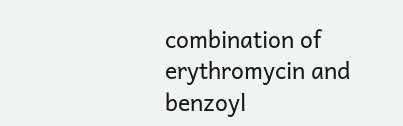combination of erythromycin and benzoyl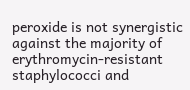peroxide is not synergistic against the majority of erythromycin-resistant staphylococci and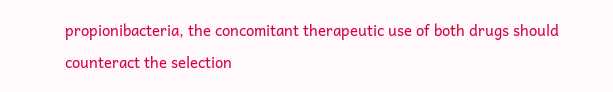propionibacteria, the concomitant therapeutic use of both drugs should counteract the selection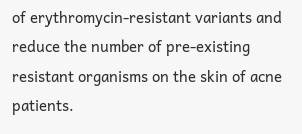of erythromycin-resistant variants and reduce the number of pre-existing resistant organisms on the skin of acne patients.